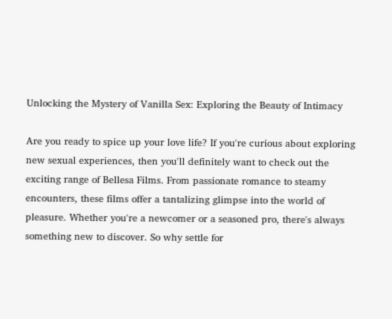Unlocking the Mystery of Vanilla Sex: Exploring the Beauty of Intimacy

Are you ready to spice up your love life? If you're curious about exploring new sexual experiences, then you'll definitely want to check out the exciting range of Bellesa Films. From passionate romance to steamy encounters, these films offer a tantalizing glimpse into the world of pleasure. Whether you're a newcomer or a seasoned pro, there's always something new to discover. So why settle for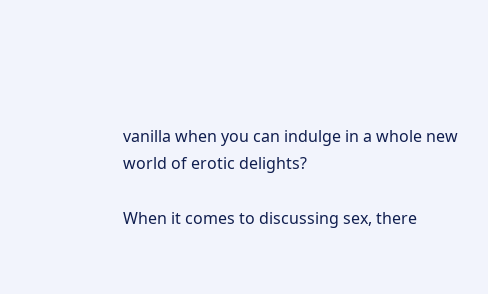vanilla when you can indulge in a whole new world of erotic delights?

When it comes to discussing sex, there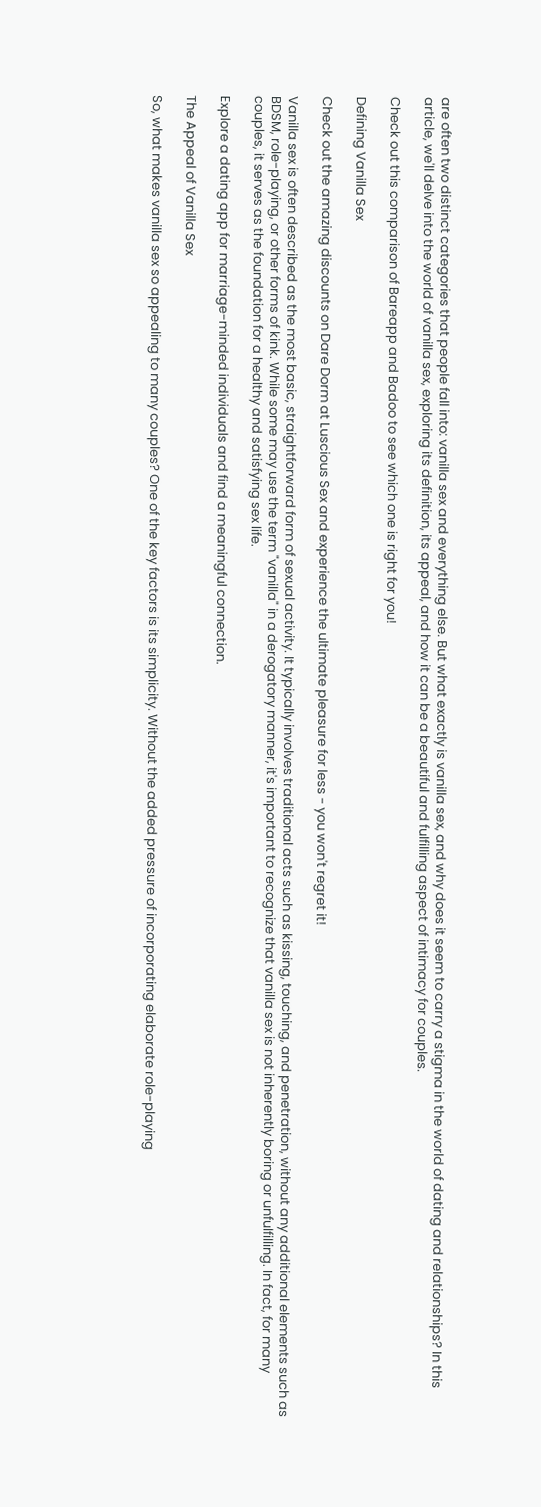are often two distinct categories that people fall into: vanilla sex and everything else. But what exactly is vanilla sex, and why does it seem to carry a stigma in the world of dating and relationships? In this article, we'll delve into the world of vanilla sex, exploring its definition, its appeal, and how it can be a beautiful and fulfilling aspect of intimacy for couples.

Check out this comparison of Bareapp and Badoo to see which one is right for you!

Defining Vanilla Sex

Check out the amazing discounts on Dare Dorm at Luscious Sex and experience the ultimate pleasure for less - you won't regret it!

Vanilla sex is often described as the most basic, straightforward form of sexual activity. It typically involves traditional acts such as kissing, touching, and penetration, without any additional elements such as BDSM, role-playing, or other forms of kink. While some may use the term "vanilla" in a derogatory manner, it's important to recognize that vanilla sex is not inherently boring or unfulfilling. In fact, for many couples, it serves as the foundation for a healthy and satisfying sex life.

Explore a dating app for marriage-minded individuals and find a meaningful connection.

The Appeal of Vanilla Sex

So, what makes vanilla sex so appealing to many couples? One of the key factors is its simplicity. Without the added pressure of incorporating elaborate role-playing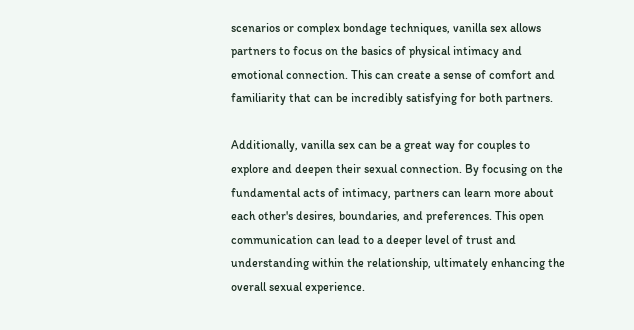scenarios or complex bondage techniques, vanilla sex allows partners to focus on the basics of physical intimacy and emotional connection. This can create a sense of comfort and familiarity that can be incredibly satisfying for both partners.

Additionally, vanilla sex can be a great way for couples to explore and deepen their sexual connection. By focusing on the fundamental acts of intimacy, partners can learn more about each other's desires, boundaries, and preferences. This open communication can lead to a deeper level of trust and understanding within the relationship, ultimately enhancing the overall sexual experience.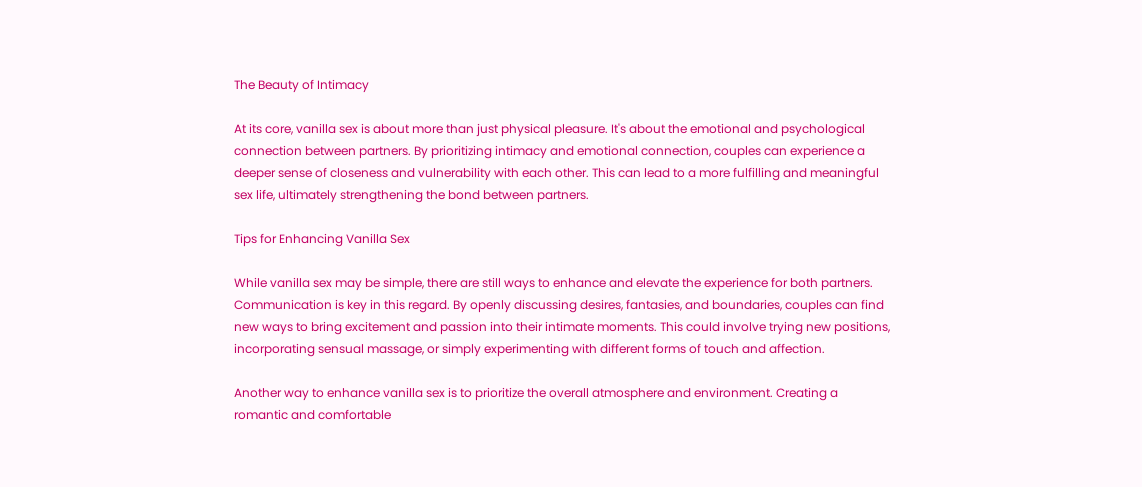The Beauty of Intimacy

At its core, vanilla sex is about more than just physical pleasure. It's about the emotional and psychological connection between partners. By prioritizing intimacy and emotional connection, couples can experience a deeper sense of closeness and vulnerability with each other. This can lead to a more fulfilling and meaningful sex life, ultimately strengthening the bond between partners.

Tips for Enhancing Vanilla Sex

While vanilla sex may be simple, there are still ways to enhance and elevate the experience for both partners. Communication is key in this regard. By openly discussing desires, fantasies, and boundaries, couples can find new ways to bring excitement and passion into their intimate moments. This could involve trying new positions, incorporating sensual massage, or simply experimenting with different forms of touch and affection.

Another way to enhance vanilla sex is to prioritize the overall atmosphere and environment. Creating a romantic and comfortable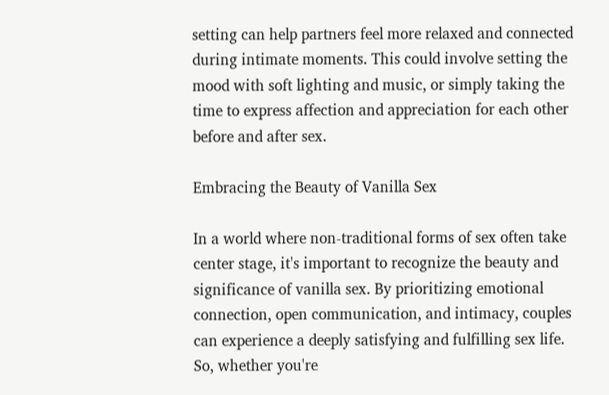setting can help partners feel more relaxed and connected during intimate moments. This could involve setting the mood with soft lighting and music, or simply taking the time to express affection and appreciation for each other before and after sex.

Embracing the Beauty of Vanilla Sex

In a world where non-traditional forms of sex often take center stage, it's important to recognize the beauty and significance of vanilla sex. By prioritizing emotional connection, open communication, and intimacy, couples can experience a deeply satisfying and fulfilling sex life. So, whether you're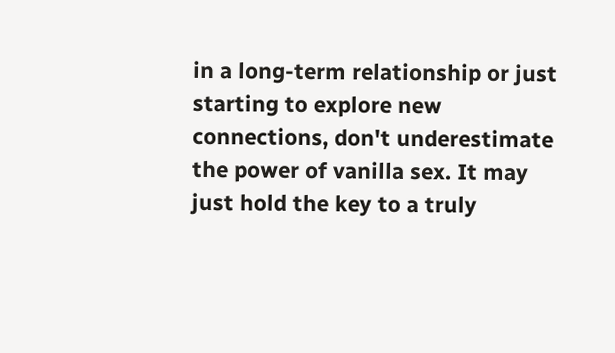in a long-term relationship or just starting to explore new connections, don't underestimate the power of vanilla sex. It may just hold the key to a truly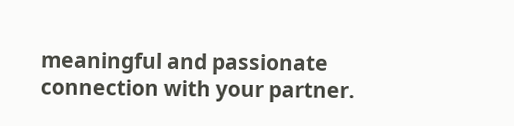meaningful and passionate connection with your partner.